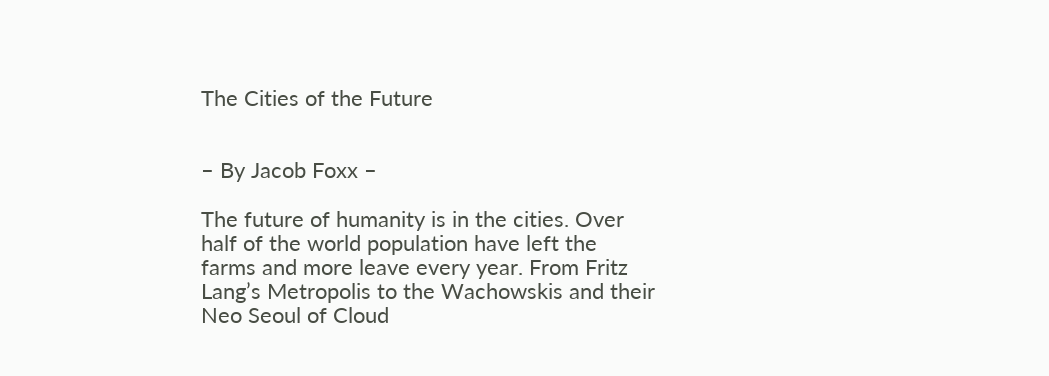The Cities of the Future


– By Jacob Foxx –

The future of humanity is in the cities. Over half of the world population have left the farms and more leave every year. From Fritz Lang’s Metropolis to the Wachowskis and their Neo Seoul of Cloud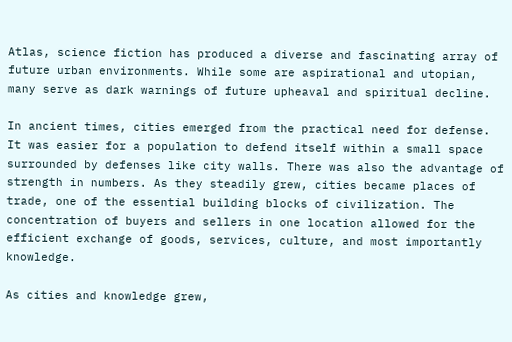Atlas, science fiction has produced a diverse and fascinating array of future urban environments. While some are aspirational and utopian, many serve as dark warnings of future upheaval and spiritual decline.

In ancient times, cities emerged from the practical need for defense. It was easier for a population to defend itself within a small space surrounded by defenses like city walls. There was also the advantage of strength in numbers. As they steadily grew, cities became places of trade, one of the essential building blocks of civilization. The concentration of buyers and sellers in one location allowed for the efficient exchange of goods, services, culture, and most importantly knowledge.

As cities and knowledge grew,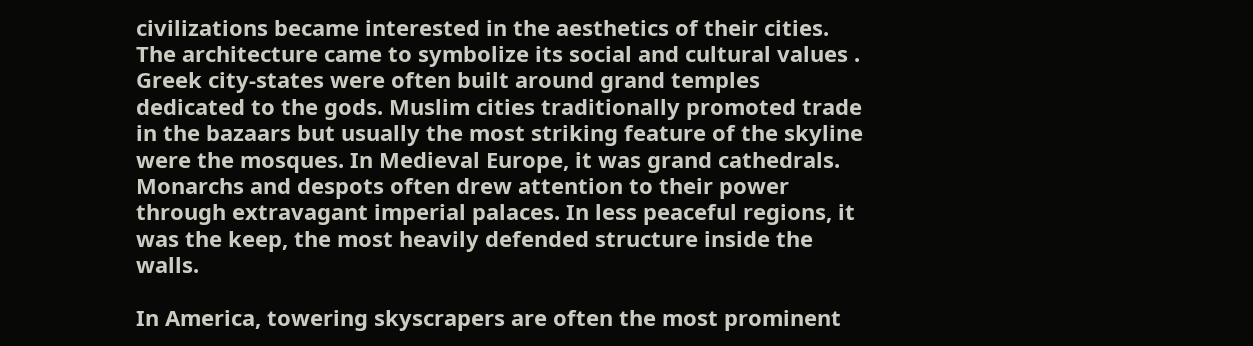civilizations became interested in the aesthetics of their cities. The architecture came to symbolize its social and cultural values . Greek city-states were often built around grand temples dedicated to the gods. Muslim cities traditionally promoted trade in the bazaars but usually the most striking feature of the skyline were the mosques. In Medieval Europe, it was grand cathedrals. Monarchs and despots often drew attention to their power through extravagant imperial palaces. In less peaceful regions, it was the keep, the most heavily defended structure inside the walls.

In America, towering skyscrapers are often the most prominent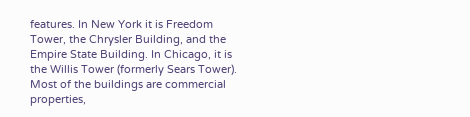features. In New York it is Freedom Tower, the Chrysler Building, and the Empire State Building. In Chicago, it is the Willis Tower (formerly Sears Tower). Most of the buildings are commercial properties,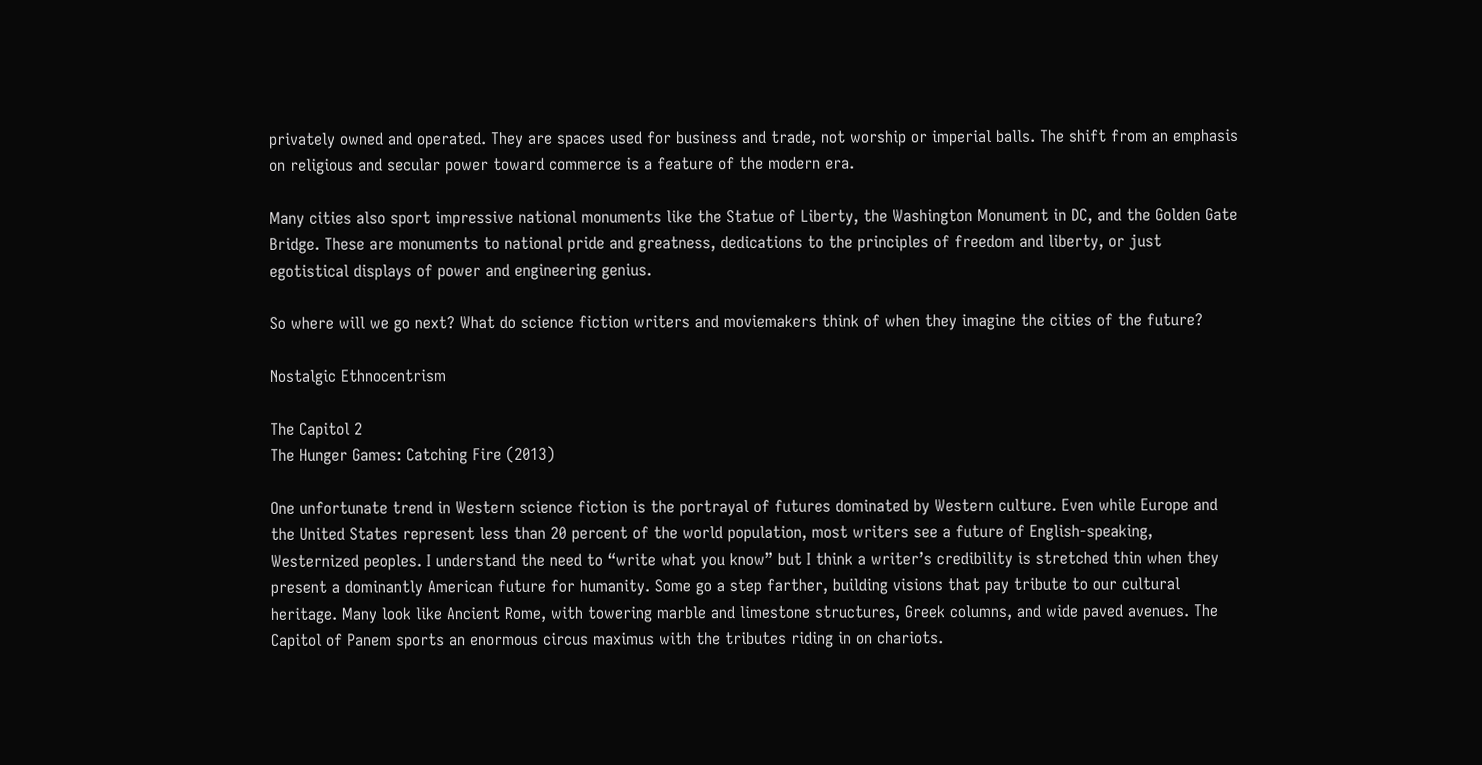privately owned and operated. They are spaces used for business and trade, not worship or imperial balls. The shift from an emphasis on religious and secular power toward commerce is a feature of the modern era.

Many cities also sport impressive national monuments like the Statue of Liberty, the Washington Monument in DC, and the Golden Gate Bridge. These are monuments to national pride and greatness, dedications to the principles of freedom and liberty, or just egotistical displays of power and engineering genius.

So where will we go next? What do science fiction writers and moviemakers think of when they imagine the cities of the future?

Nostalgic Ethnocentrism

The Capitol 2
The Hunger Games: Catching Fire (2013)

One unfortunate trend in Western science fiction is the portrayal of futures dominated by Western culture. Even while Europe and the United States represent less than 20 percent of the world population, most writers see a future of English-speaking, Westernized peoples. I understand the need to “write what you know” but I think a writer’s credibility is stretched thin when they present a dominantly American future for humanity. Some go a step farther, building visions that pay tribute to our cultural heritage. Many look like Ancient Rome, with towering marble and limestone structures, Greek columns, and wide paved avenues. The Capitol of Panem sports an enormous circus maximus with the tributes riding in on chariots.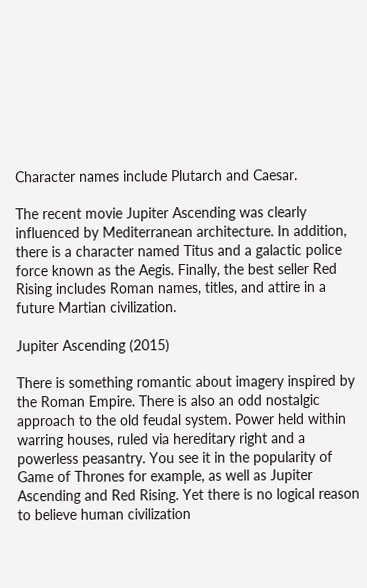Character names include Plutarch and Caesar.

The recent movie Jupiter Ascending was clearly influenced by Mediterranean architecture. In addition, there is a character named Titus and a galactic police force known as the Aegis. Finally, the best seller Red Rising includes Roman names, titles, and attire in a future Martian civilization.

Jupiter Ascending (2015)

There is something romantic about imagery inspired by the Roman Empire. There is also an odd nostalgic approach to the old feudal system. Power held within warring houses, ruled via hereditary right and a powerless peasantry. You see it in the popularity of Game of Thrones for example, as well as Jupiter Ascending and Red Rising. Yet there is no logical reason to believe human civilization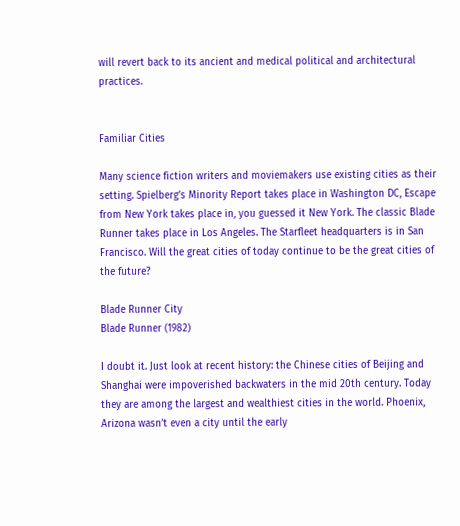will revert back to its ancient and medical political and architectural practices.


Familiar Cities

Many science fiction writers and moviemakers use existing cities as their setting. Spielberg’s Minority Report takes place in Washington DC, Escape from New York takes place in, you guessed it New York. The classic Blade Runner takes place in Los Angeles. The Starfleet headquarters is in San Francisco. Will the great cities of today continue to be the great cities of the future?

Blade Runner City
Blade Runner (1982)

I doubt it. Just look at recent history: the Chinese cities of Beijing and Shanghai were impoverished backwaters in the mid 20th century. Today they are among the largest and wealthiest cities in the world. Phoenix, Arizona wasn’t even a city until the early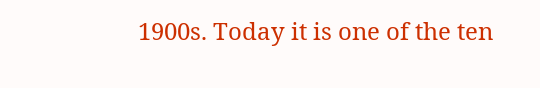1900s. Today it is one of the ten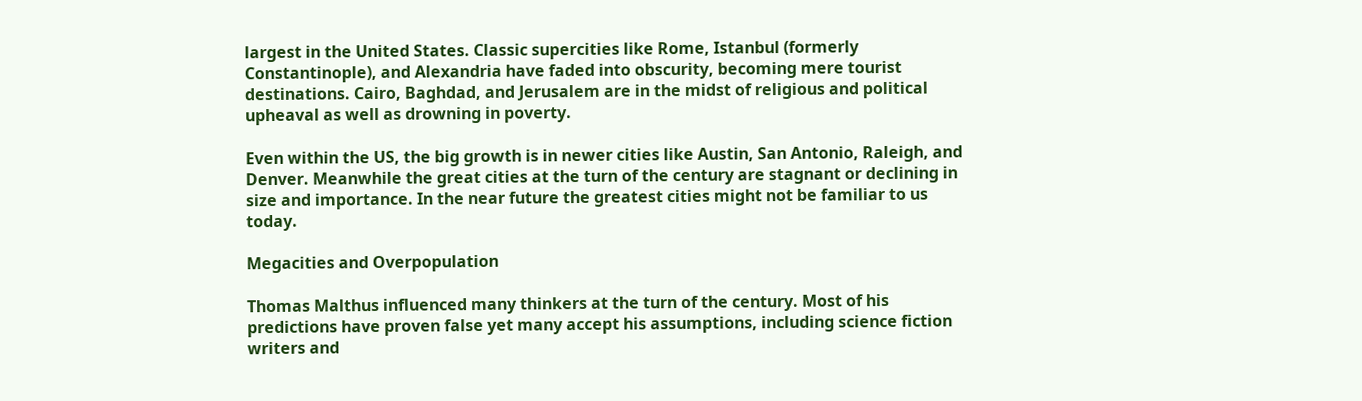largest in the United States. Classic supercities like Rome, Istanbul (formerly Constantinople), and Alexandria have faded into obscurity, becoming mere tourist destinations. Cairo, Baghdad, and Jerusalem are in the midst of religious and political upheaval as well as drowning in poverty.

Even within the US, the big growth is in newer cities like Austin, San Antonio, Raleigh, and Denver. Meanwhile the great cities at the turn of the century are stagnant or declining in size and importance. In the near future the greatest cities might not be familiar to us today.

Megacities and Overpopulation

Thomas Malthus influenced many thinkers at the turn of the century. Most of his predictions have proven false yet many accept his assumptions, including science fiction writers and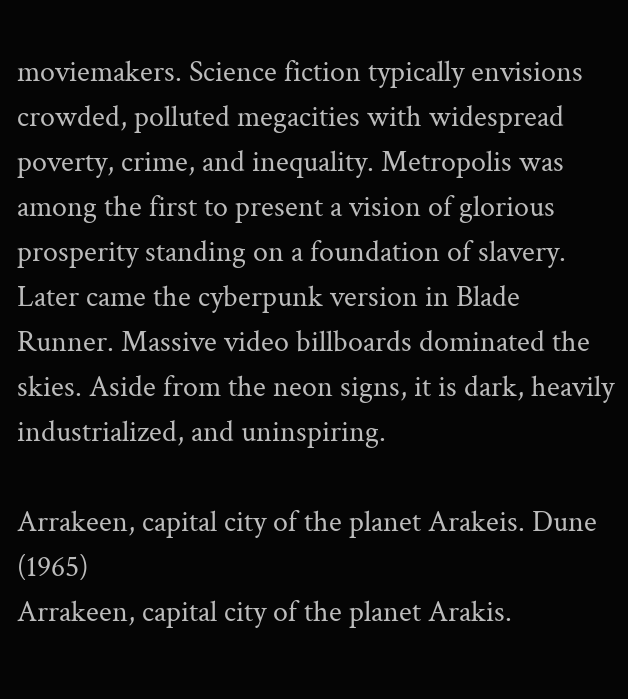moviemakers. Science fiction typically envisions crowded, polluted megacities with widespread poverty, crime, and inequality. Metropolis was among the first to present a vision of glorious prosperity standing on a foundation of slavery. Later came the cyberpunk version in Blade Runner. Massive video billboards dominated the skies. Aside from the neon signs, it is dark, heavily industrialized, and uninspiring.

Arrakeen, capital city of the planet Arakeis. Dune (1965)
Arrakeen, capital city of the planet Arakis.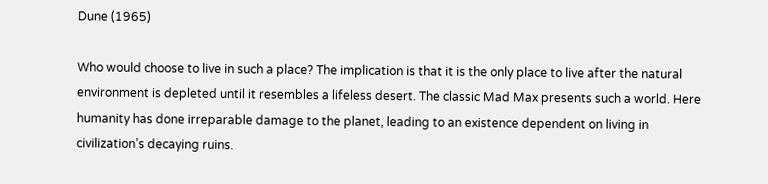Dune (1965)

Who would choose to live in such a place? The implication is that it is the only place to live after the natural environment is depleted until it resembles a lifeless desert. The classic Mad Max presents such a world. Here humanity has done irreparable damage to the planet, leading to an existence dependent on living in civilization’s decaying ruins.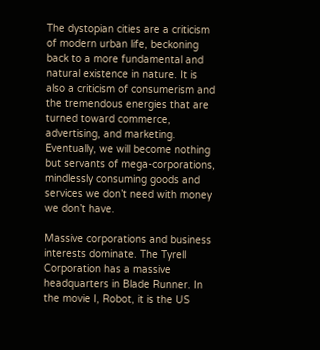The dystopian cities are a criticism of modern urban life, beckoning back to a more fundamental and natural existence in nature. It is also a criticism of consumerism and the tremendous energies that are turned toward commerce, advertising, and marketing. Eventually, we will become nothing but servants of mega-corporations, mindlessly consuming goods and services we don’t need with money we don’t have.

Massive corporations and business interests dominate. The Tyrell Corporation has a massive headquarters in Blade Runner. In the movie I, Robot, it is the US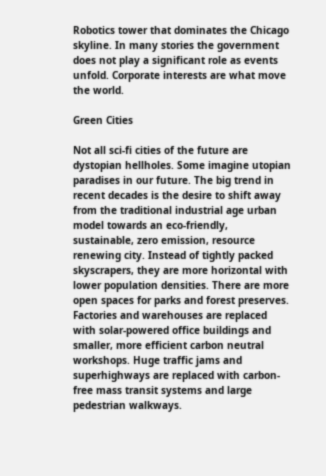Robotics tower that dominates the Chicago skyline. In many stories the government does not play a significant role as events unfold. Corporate interests are what move the world.

Green Cities

Not all sci-fi cities of the future are dystopian hellholes. Some imagine utopian paradises in our future. The big trend in recent decades is the desire to shift away from the traditional industrial age urban model towards an eco-friendly, sustainable, zero emission, resource renewing city. Instead of tightly packed skyscrapers, they are more horizontal with lower population densities. There are more open spaces for parks and forest preserves. Factories and warehouses are replaced with solar-powered office buildings and smaller, more efficient carbon neutral workshops. Huge traffic jams and superhighways are replaced with carbon-free mass transit systems and large pedestrian walkways.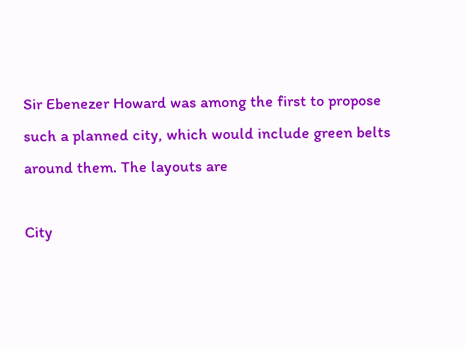Sir Ebenezer Howard was among the first to propose such a planned city, which would include green belts around them. The layouts are

City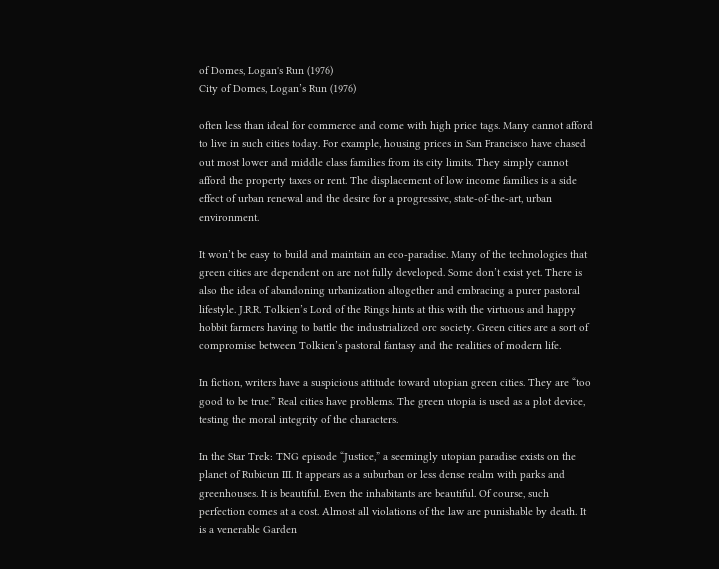of Domes, Logan's Run (1976)
City of Domes, Logan’s Run (1976)

often less than ideal for commerce and come with high price tags. Many cannot afford to live in such cities today. For example, housing prices in San Francisco have chased out most lower and middle class families from its city limits. They simply cannot afford the property taxes or rent. The displacement of low income families is a side effect of urban renewal and the desire for a progressive, state-of-the-art, urban environment.

It won’t be easy to build and maintain an eco-paradise. Many of the technologies that green cities are dependent on are not fully developed. Some don’t exist yet. There is also the idea of abandoning urbanization altogether and embracing a purer pastoral lifestyle. J.R.R. Tolkien’s Lord of the Rings hints at this with the virtuous and happy hobbit farmers having to battle the industrialized orc society. Green cities are a sort of compromise between Tolkien’s pastoral fantasy and the realities of modern life.

In fiction, writers have a suspicious attitude toward utopian green cities. They are “too good to be true.” Real cities have problems. The green utopia is used as a plot device, testing the moral integrity of the characters.

In the Star Trek: TNG episode “Justice,” a seemingly utopian paradise exists on the planet of Rubicun III. It appears as a suburban or less dense realm with parks and greenhouses. It is beautiful. Even the inhabitants are beautiful. Of course, such perfection comes at a cost. Almost all violations of the law are punishable by death. It is a venerable Garden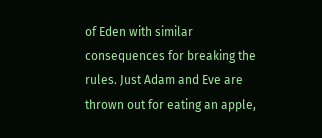of Eden with similar consequences for breaking the rules. Just Adam and Eve are thrown out for eating an apple,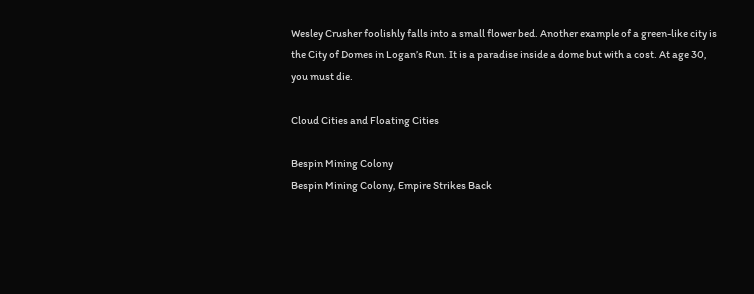Wesley Crusher foolishly falls into a small flower bed. Another example of a green-like city is the City of Domes in Logan’s Run. It is a paradise inside a dome but with a cost. At age 30, you must die.

Cloud Cities and Floating Cities

Bespin Mining Colony
Bespin Mining Colony, Empire Strikes Back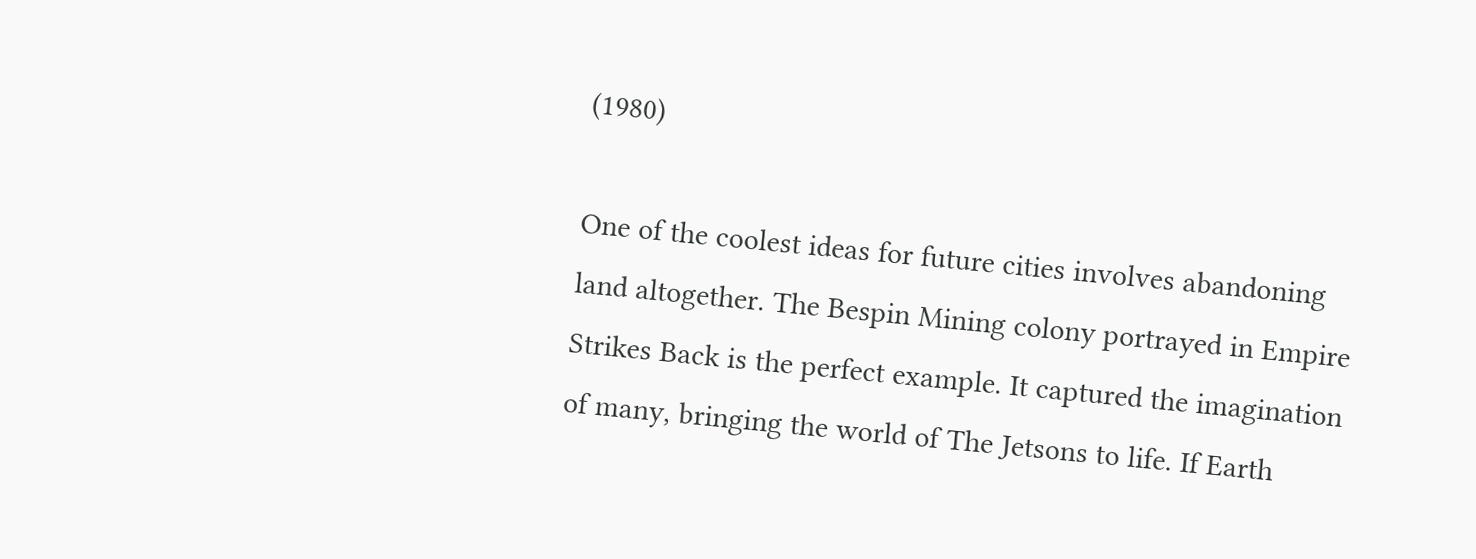(1980)

One of the coolest ideas for future cities involves abandoning land altogether. The Bespin Mining colony portrayed in Empire Strikes Back is the perfect example. It captured the imagination of many, bringing the world of The Jetsons to life. If Earth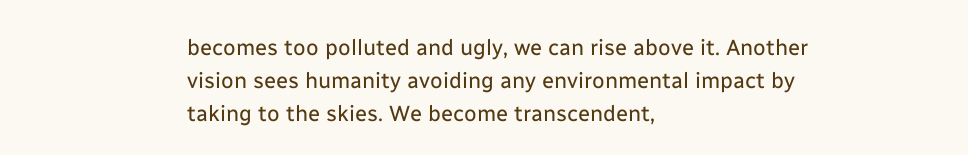becomes too polluted and ugly, we can rise above it. Another vision sees humanity avoiding any environmental impact by taking to the skies. We become transcendent,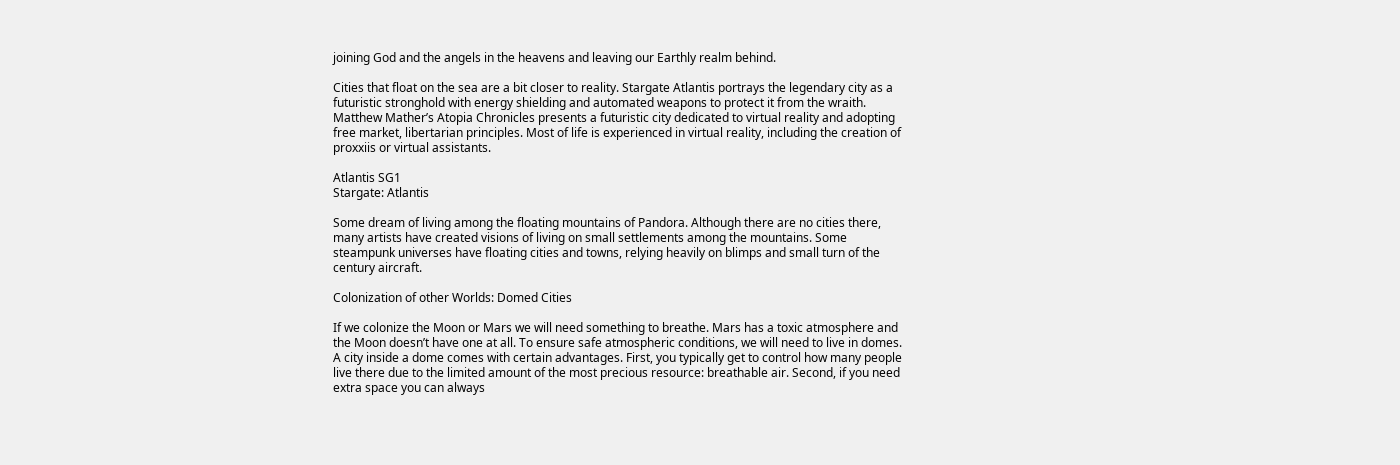joining God and the angels in the heavens and leaving our Earthly realm behind.

Cities that float on the sea are a bit closer to reality. Stargate Atlantis portrays the legendary city as a futuristic stronghold with energy shielding and automated weapons to protect it from the wraith. Matthew Mather’s Atopia Chronicles presents a futuristic city dedicated to virtual reality and adopting free market, libertarian principles. Most of life is experienced in virtual reality, including the creation of proxxiis or virtual assistants.

Atlantis SG1
Stargate: Atlantis

Some dream of living among the floating mountains of Pandora. Although there are no cities there, many artists have created visions of living on small settlements among the mountains. Some steampunk universes have floating cities and towns, relying heavily on blimps and small turn of the century aircraft.

Colonization of other Worlds: Domed Cities

If we colonize the Moon or Mars we will need something to breathe. Mars has a toxic atmosphere and the Moon doesn’t have one at all. To ensure safe atmospheric conditions, we will need to live in domes. A city inside a dome comes with certain advantages. First, you typically get to control how many people live there due to the limited amount of the most precious resource: breathable air. Second, if you need extra space you can always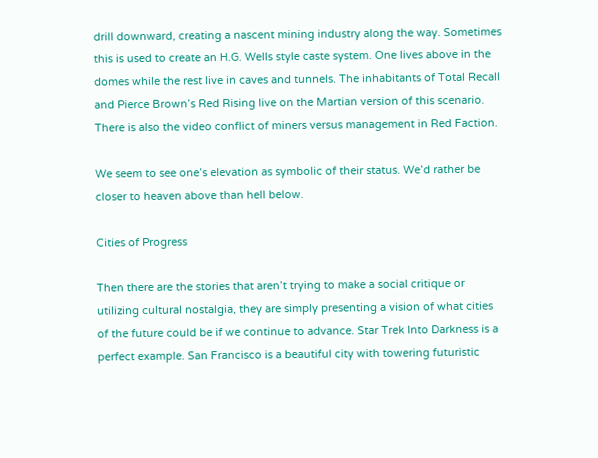drill downward, creating a nascent mining industry along the way. Sometimes this is used to create an H.G. Wells style caste system. One lives above in the domes while the rest live in caves and tunnels. The inhabitants of Total Recall and Pierce Brown’s Red Rising live on the Martian version of this scenario. There is also the video conflict of miners versus management in Red Faction.

We seem to see one’s elevation as symbolic of their status. We’d rather be closer to heaven above than hell below.

Cities of Progress

Then there are the stories that aren’t trying to make a social critique or utilizing cultural nostalgia, they are simply presenting a vision of what cities of the future could be if we continue to advance. Star Trek Into Darkness is a perfect example. San Francisco is a beautiful city with towering futuristic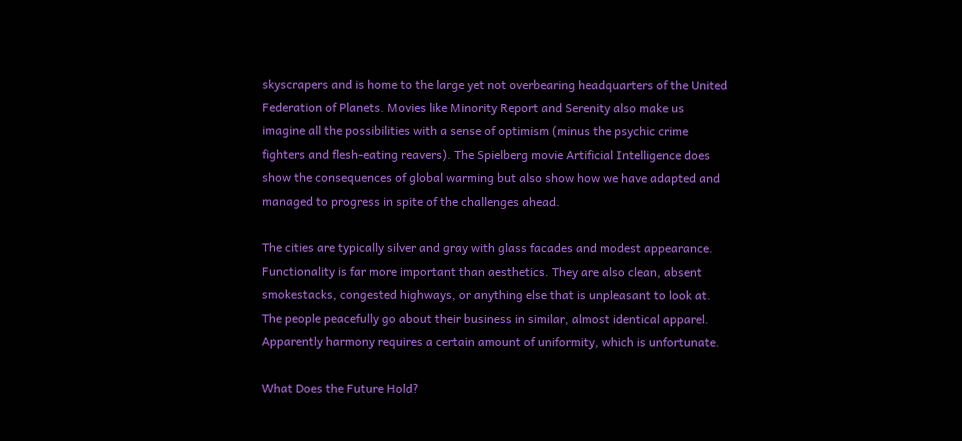skyscrapers and is home to the large yet not overbearing headquarters of the United Federation of Planets. Movies like Minority Report and Serenity also make us imagine all the possibilities with a sense of optimism (minus the psychic crime fighters and flesh-eating reavers). The Spielberg movie Artificial Intelligence does show the consequences of global warming but also show how we have adapted and managed to progress in spite of the challenges ahead.

The cities are typically silver and gray with glass facades and modest appearance. Functionality is far more important than aesthetics. They are also clean, absent smokestacks, congested highways, or anything else that is unpleasant to look at. The people peacefully go about their business in similar, almost identical apparel. Apparently harmony requires a certain amount of uniformity, which is unfortunate.

What Does the Future Hold?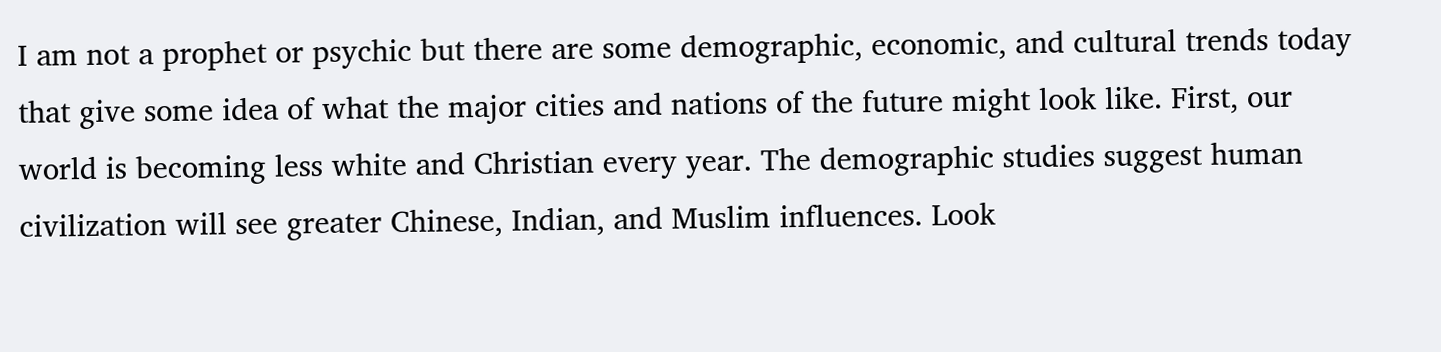I am not a prophet or psychic but there are some demographic, economic, and cultural trends today that give some idea of what the major cities and nations of the future might look like. First, our world is becoming less white and Christian every year. The demographic studies suggest human civilization will see greater Chinese, Indian, and Muslim influences. Look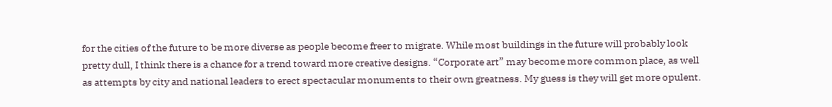for the cities of the future to be more diverse as people become freer to migrate. While most buildings in the future will probably look pretty dull, I think there is a chance for a trend toward more creative designs. “Corporate art” may become more common place, as well as attempts by city and national leaders to erect spectacular monuments to their own greatness. My guess is they will get more opulent.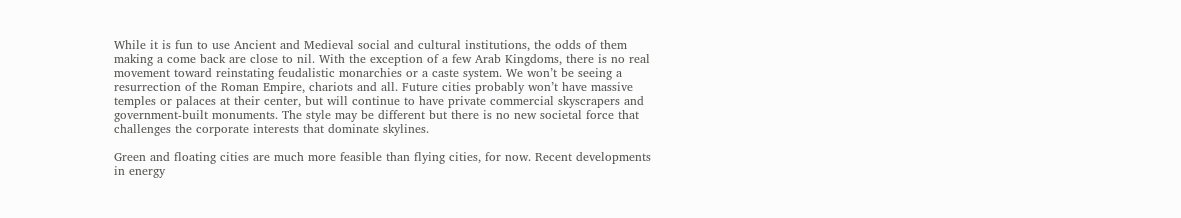While it is fun to use Ancient and Medieval social and cultural institutions, the odds of them making a come back are close to nil. With the exception of a few Arab Kingdoms, there is no real movement toward reinstating feudalistic monarchies or a caste system. We won’t be seeing a resurrection of the Roman Empire, chariots and all. Future cities probably won’t have massive temples or palaces at their center, but will continue to have private commercial skyscrapers and government-built monuments. The style may be different but there is no new societal force that challenges the corporate interests that dominate skylines.

Green and floating cities are much more feasible than flying cities, for now. Recent developments in energy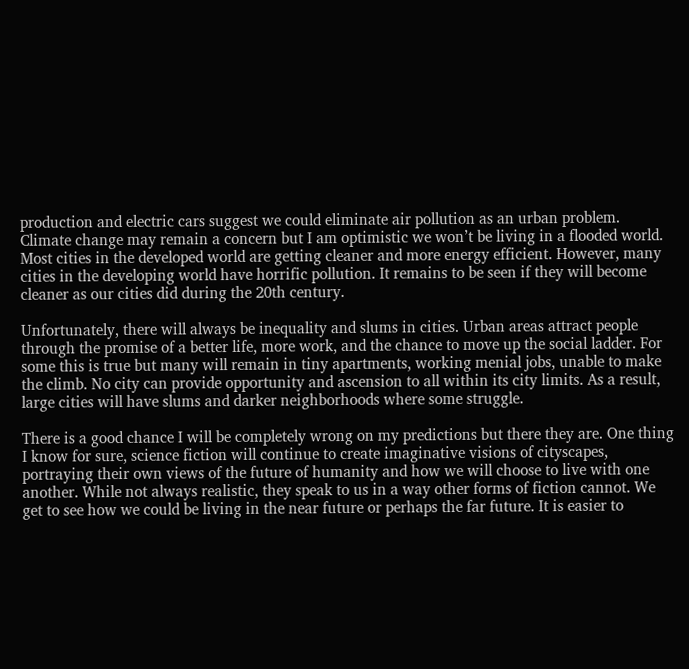production and electric cars suggest we could eliminate air pollution as an urban problem. Climate change may remain a concern but I am optimistic we won’t be living in a flooded world. Most cities in the developed world are getting cleaner and more energy efficient. However, many cities in the developing world have horrific pollution. It remains to be seen if they will become cleaner as our cities did during the 20th century.

Unfortunately, there will always be inequality and slums in cities. Urban areas attract people through the promise of a better life, more work, and the chance to move up the social ladder. For some this is true but many will remain in tiny apartments, working menial jobs, unable to make the climb. No city can provide opportunity and ascension to all within its city limits. As a result, large cities will have slums and darker neighborhoods where some struggle.

There is a good chance I will be completely wrong on my predictions but there they are. One thing I know for sure, science fiction will continue to create imaginative visions of cityscapes, portraying their own views of the future of humanity and how we will choose to live with one another. While not always realistic, they speak to us in a way other forms of fiction cannot. We get to see how we could be living in the near future or perhaps the far future. It is easier to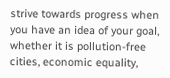strive towards progress when you have an idea of your goal, whether it is pollution-free cities, economic equality,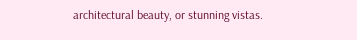architectural beauty, or stunning vistas.